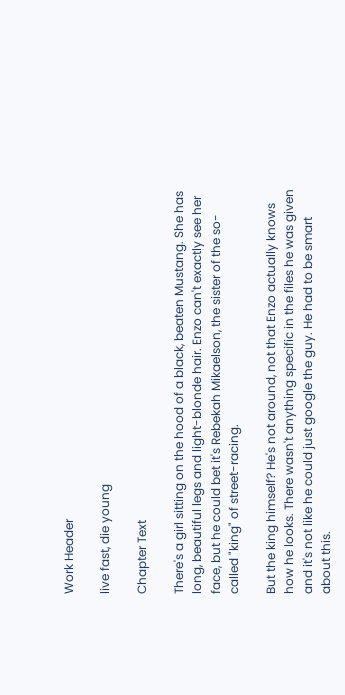Work Header

live fast, die young

Chapter Text

There's a girl sitting on the hood of a black, beaten Mustang. She has long, beautiful legs and light-blonde hair. Enzo can't exactly see her face, but he could bet it's Rebekah Mikaelson, the sister of the so-called "king" of street-racing.

But the king himself? He's not around, not that Enzo actually knows how he looks. There wasn't anything specific in the files he was given and it's not like he could just google the guy. He had to be smart about this.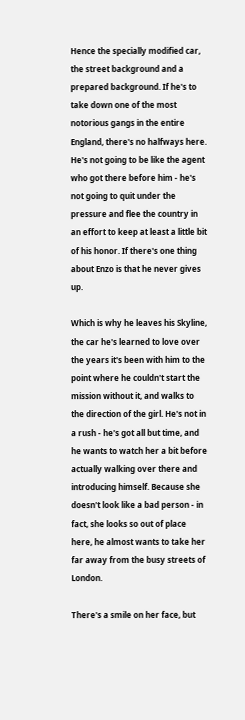Hence the specially modified car, the street background and a prepared background. If he's to take down one of the most notorious gangs in the entire England, there's no halfways here. He's not going to be like the agent who got there before him - he's not going to quit under the pressure and flee the country in an effort to keep at least a little bit of his honor. If there's one thing about Enzo is that he never gives up.

Which is why he leaves his Skyline, the car he's learned to love over the years it's been with him to the point where he couldn't start the mission without it, and walks to the direction of the girl. He's not in a rush - he's got all but time, and he wants to watch her a bit before actually walking over there and introducing himself. Because she doesn't look like a bad person - in fact, she looks so out of place here, he almost wants to take her far away from the busy streets of London.

There's a smile on her face, but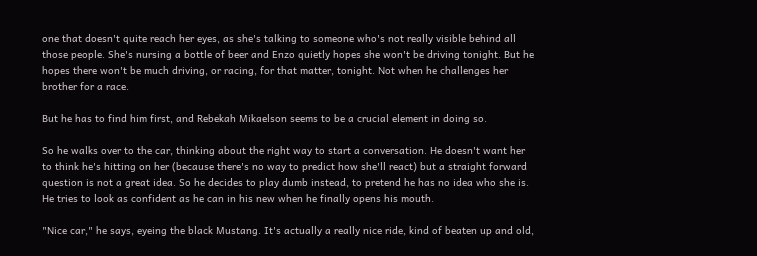one that doesn't quite reach her eyes, as she's talking to someone who's not really visible behind all those people. She's nursing a bottle of beer and Enzo quietly hopes she won't be driving tonight. But he hopes there won't be much driving, or racing, for that matter, tonight. Not when he challenges her brother for a race.

But he has to find him first, and Rebekah Mikaelson seems to be a crucial element in doing so.

So he walks over to the car, thinking about the right way to start a conversation. He doesn't want her to think he's hitting on her (because there's no way to predict how she'll react) but a straight forward question is not a great idea. So he decides to play dumb instead, to pretend he has no idea who she is. He tries to look as confident as he can in his new when he finally opens his mouth.

"Nice car," he says, eyeing the black Mustang. It's actually a really nice ride, kind of beaten up and old,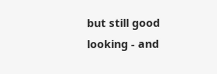but still good looking - and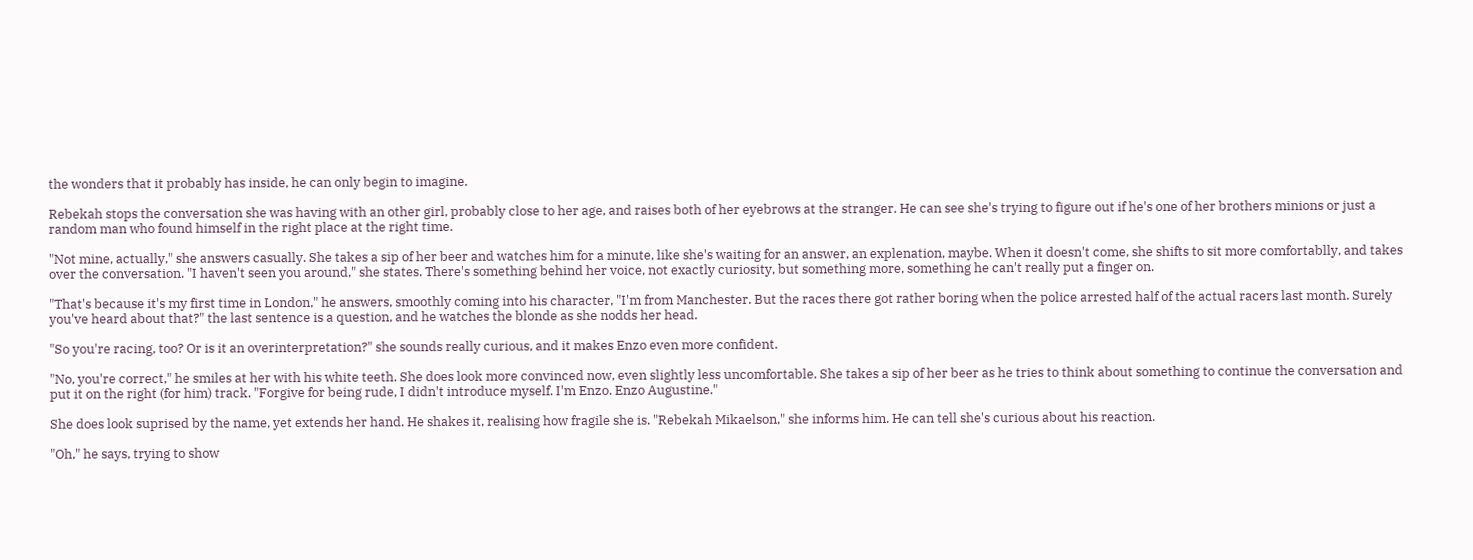the wonders that it probably has inside, he can only begin to imagine.

Rebekah stops the conversation she was having with an other girl, probably close to her age, and raises both of her eyebrows at the stranger. He can see she's trying to figure out if he's one of her brothers minions or just a random man who found himself in the right place at the right time.

"Not mine, actually," she answers casually. She takes a sip of her beer and watches him for a minute, like she's waiting for an answer, an explenation, maybe. When it doesn't come, she shifts to sit more comfortablly, and takes over the conversation. "I haven't seen you around," she states. There's something behind her voice, not exactly curiosity, but something more, something he can't really put a finger on.

"That's because it's my first time in London," he answers, smoothly coming into his character, "I'm from Manchester. But the races there got rather boring when the police arrested half of the actual racers last month. Surely you've heard about that?" the last sentence is a question, and he watches the blonde as she nodds her head.

"So you're racing, too? Or is it an overinterpretation?" she sounds really curious, and it makes Enzo even more confident.

"No, you're correct," he smiles at her with his white teeth. She does look more convinced now, even slightly less uncomfortable. She takes a sip of her beer as he tries to think about something to continue the conversation and put it on the right (for him) track. "Forgive for being rude, I didn't introduce myself. I'm Enzo. Enzo Augustine."

She does look suprised by the name, yet extends her hand. He shakes it, realising how fragile she is. "Rebekah Mikaelson," she informs him. He can tell she's curious about his reaction.

"Oh," he says, trying to show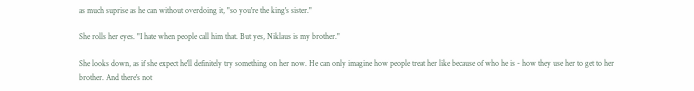as much suprise as he can without overdoing it, "so you're the king's sister."

She rolls her eyes. "I hate when people call him that. But yes, Niklaus is my brother."

She looks down, as if she expect he'll definitely try something on her now. He can only imagine how people treat her like because of who he is - how they use her to get to her brother. And there's not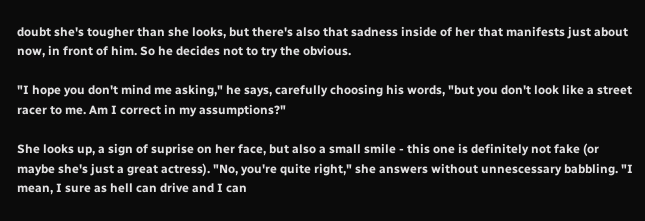doubt she's tougher than she looks, but there's also that sadness inside of her that manifests just about now, in front of him. So he decides not to try the obvious.

"I hope you don't mind me asking," he says, carefully choosing his words, "but you don't look like a street racer to me. Am I correct in my assumptions?"

She looks up, a sign of suprise on her face, but also a small smile - this one is definitely not fake (or maybe she's just a great actress). "No, you're quite right," she answers without unnescessary babbling. "I mean, I sure as hell can drive and I can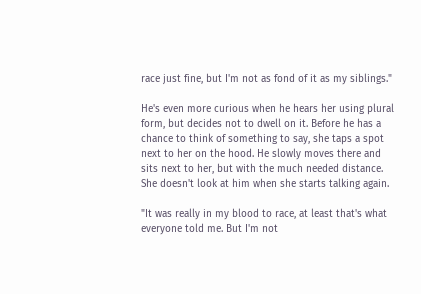race just fine, but I'm not as fond of it as my siblings."

He's even more curious when he hears her using plural form, but decides not to dwell on it. Before he has a chance to think of something to say, she taps a spot next to her on the hood. He slowly moves there and sits next to her, but with the much needed distance. She doesn't look at him when she starts talking again.

"It was really in my blood to race, at least that's what everyone told me. But I'm not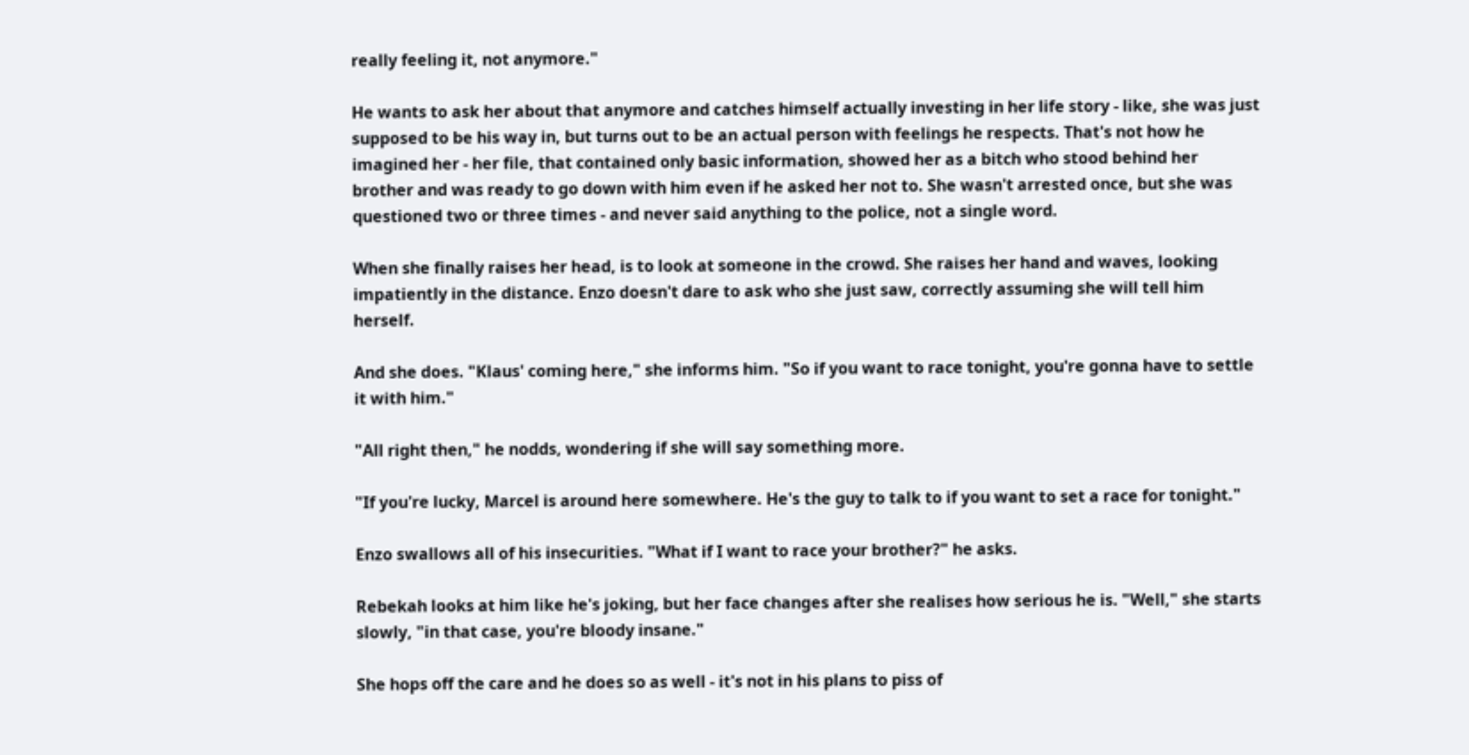really feeling it, not anymore."

He wants to ask her about that anymore and catches himself actually investing in her life story - like, she was just supposed to be his way in, but turns out to be an actual person with feelings he respects. That's not how he imagined her - her file, that contained only basic information, showed her as a bitch who stood behind her brother and was ready to go down with him even if he asked her not to. She wasn't arrested once, but she was questioned two or three times - and never said anything to the police, not a single word.

When she finally raises her head, is to look at someone in the crowd. She raises her hand and waves, looking impatiently in the distance. Enzo doesn't dare to ask who she just saw, correctly assuming she will tell him herself.

And she does. "Klaus' coming here," she informs him. "So if you want to race tonight, you're gonna have to settle it with him."

"All right then," he nodds, wondering if she will say something more.

"If you're lucky, Marcel is around here somewhere. He's the guy to talk to if you want to set a race for tonight."

Enzo swallows all of his insecurities. "What if I want to race your brother?" he asks.

Rebekah looks at him like he's joking, but her face changes after she realises how serious he is. "Well," she starts slowly, "in that case, you're bloody insane."

She hops off the care and he does so as well - it's not in his plans to piss of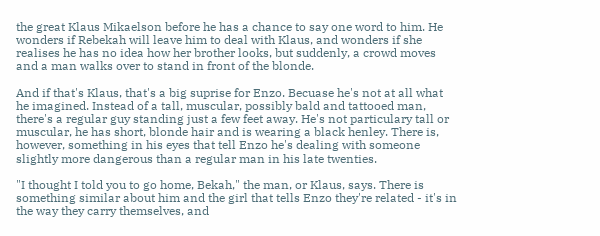the great Klaus Mikaelson before he has a chance to say one word to him. He wonders if Rebekah will leave him to deal with Klaus, and wonders if she realises he has no idea how her brother looks, but suddenly, a crowd moves and a man walks over to stand in front of the blonde.

And if that's Klaus, that's a big suprise for Enzo. Becuase he's not at all what he imagined. Instead of a tall, muscular, possibly bald and tattooed man, there's a regular guy standing just a few feet away. He's not particulary tall or muscular, he has short, blonde hair and is wearing a black henley. There is, however, something in his eyes that tell Enzo he's dealing with someone slightly more dangerous than a regular man in his late twenties.

"I thought I told you to go home, Bekah," the man, or Klaus, says. There is something similar about him and the girl that tells Enzo they're related - it's in the way they carry themselves, and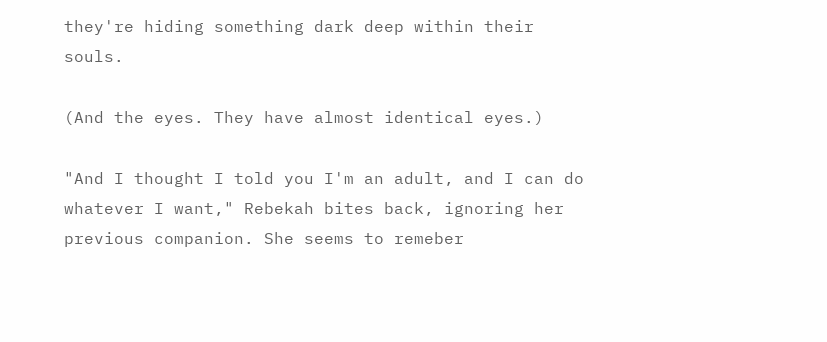they're hiding something dark deep within their souls.

(And the eyes. They have almost identical eyes.)

"And I thought I told you I'm an adult, and I can do whatever I want," Rebekah bites back, ignoring her previous companion. She seems to remeber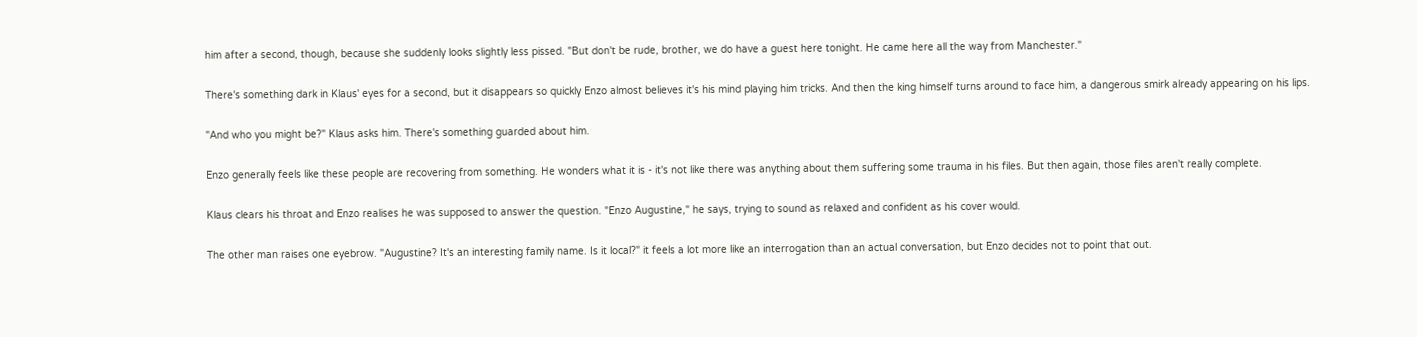him after a second, though, because she suddenly looks slightly less pissed. "But don't be rude, brother, we do have a guest here tonight. He came here all the way from Manchester."

There's something dark in Klaus' eyes for a second, but it disappears so quickly Enzo almost believes it's his mind playing him tricks. And then the king himself turns around to face him, a dangerous smirk already appearing on his lips.

"And who you might be?" Klaus asks him. There's something guarded about him.

Enzo generally feels like these people are recovering from something. He wonders what it is - it's not like there was anything about them suffering some trauma in his files. But then again, those files aren't really complete.

Klaus clears his throat and Enzo realises he was supposed to answer the question. "Enzo Augustine," he says, trying to sound as relaxed and confident as his cover would.

The other man raises one eyebrow. "Augustine? It's an interesting family name. Is it local?" it feels a lot more like an interrogation than an actual conversation, but Enzo decides not to point that out.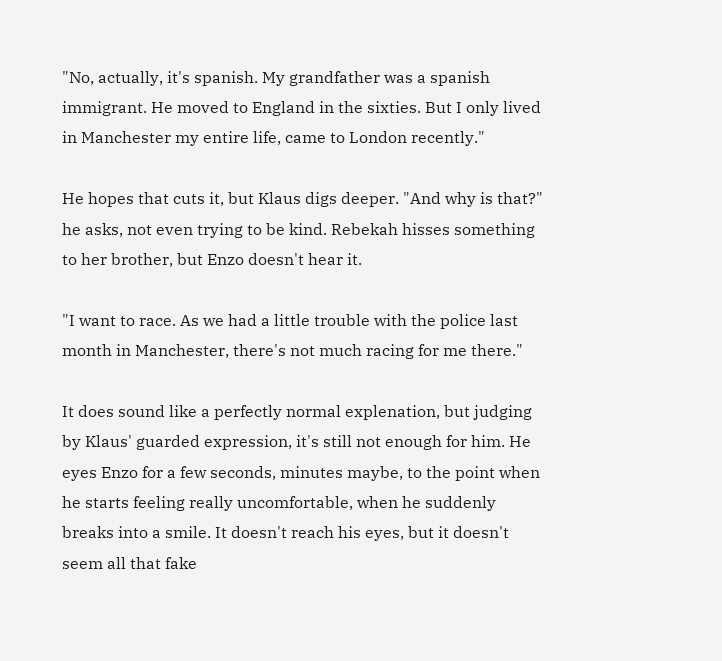"No, actually, it's spanish. My grandfather was a spanish immigrant. He moved to England in the sixties. But I only lived in Manchester my entire life, came to London recently."

He hopes that cuts it, but Klaus digs deeper. "And why is that?" he asks, not even trying to be kind. Rebekah hisses something to her brother, but Enzo doesn't hear it.

"I want to race. As we had a little trouble with the police last month in Manchester, there's not much racing for me there."

It does sound like a perfectly normal explenation, but judging by Klaus' guarded expression, it's still not enough for him. He eyes Enzo for a few seconds, minutes maybe, to the point when he starts feeling really uncomfortable, when he suddenly breaks into a smile. It doesn't reach his eyes, but it doesn't seem all that fake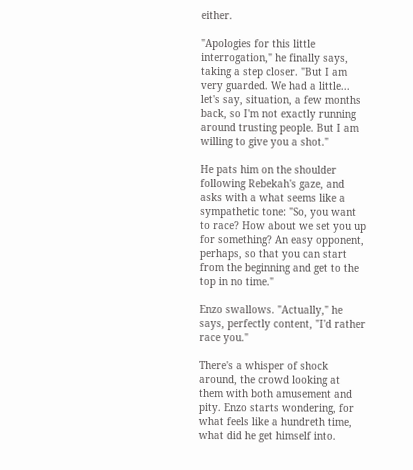either.

"Apologies for this little interrogation," he finally says, taking a step closer. "But I am very guarded. We had a little... let's say, situation, a few months back, so I'm not exactly running around trusting people. But I am willing to give you a shot."

He pats him on the shoulder following Rebekah's gaze, and asks with a what seems like a sympathetic tone: "So, you want to race? How about we set you up for something? An easy opponent, perhaps, so that you can start from the beginning and get to the top in no time."

Enzo swallows. "Actually," he says, perfectly content, "I'd rather race you."

There's a whisper of shock around, the crowd looking at them with both amusement and pity. Enzo starts wondering, for what feels like a hundreth time, what did he get himself into.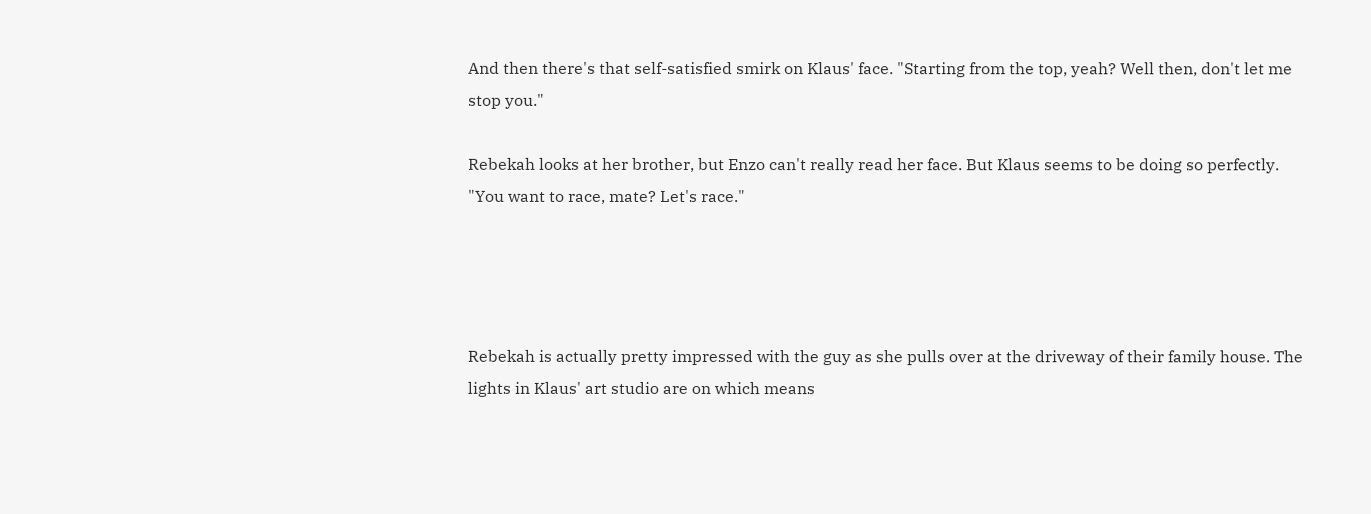And then there's that self-satisfied smirk on Klaus' face. "Starting from the top, yeah? Well then, don't let me stop you."

Rebekah looks at her brother, but Enzo can't really read her face. But Klaus seems to be doing so perfectly. "You want to race, mate? Let's race."




Rebekah is actually pretty impressed with the guy as she pulls over at the driveway of their family house. The lights in Klaus' art studio are on which means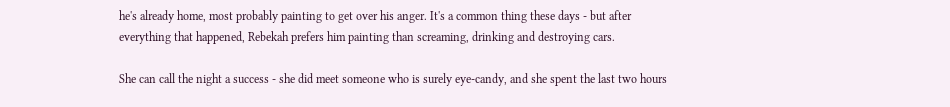he's already home, most probably painting to get over his anger. It's a common thing these days - but after everything that happened, Rebekah prefers him painting than screaming, drinking and destroying cars.

She can call the night a success - she did meet someone who is surely eye-candy, and she spent the last two hours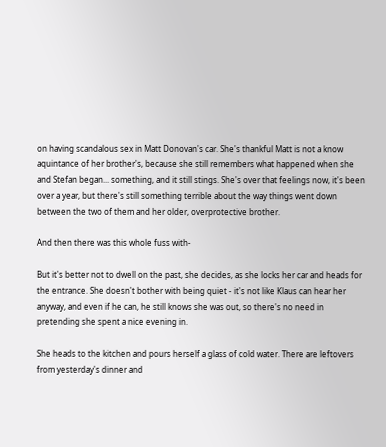on having scandalous sex in Matt Donovan's car. She's thankful Matt is not a know aquintance of her brother's, because she still remembers what happened when she and Stefan began... something, and it still stings. She's over that feelings now, it's been over a year, but there's still something terrible about the way things went down between the two of them and her older, overprotective brother.

And then there was this whole fuss with-

But it's better not to dwell on the past, she decides, as she locks her car and heads for the entrance. She doesn't bother with being quiet - it's not like Klaus can hear her anyway, and even if he can, he still knows she was out, so there's no need in pretending she spent a nice evening in.

She heads to the kitchen and pours herself a glass of cold water. There are leftovers from yesterday's dinner and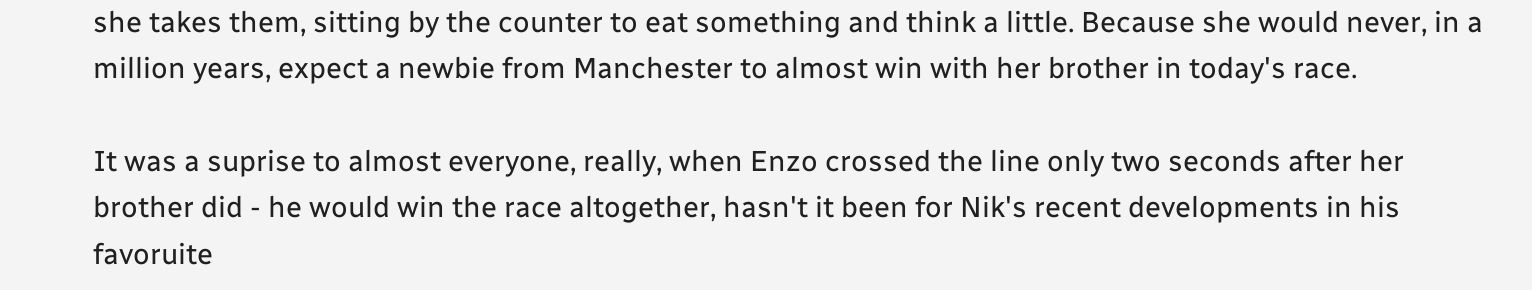she takes them, sitting by the counter to eat something and think a little. Because she would never, in a million years, expect a newbie from Manchester to almost win with her brother in today's race.

It was a suprise to almost everyone, really, when Enzo crossed the line only two seconds after her brother did - he would win the race altogether, hasn't it been for Nik's recent developments in his favoruite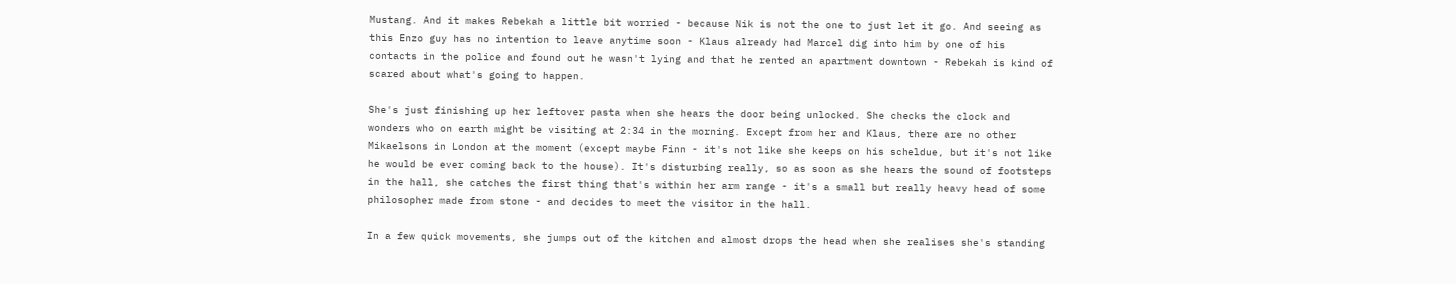Mustang. And it makes Rebekah a little bit worried - because Nik is not the one to just let it go. And seeing as this Enzo guy has no intention to leave anytime soon - Klaus already had Marcel dig into him by one of his contacts in the police and found out he wasn't lying and that he rented an apartment downtown - Rebekah is kind of scared about what's going to happen.

She's just finishing up her leftover pasta when she hears the door being unlocked. She checks the clock and wonders who on earth might be visiting at 2:34 in the morning. Except from her and Klaus, there are no other Mikaelsons in London at the moment (except maybe Finn - it's not like she keeps on his scheldue, but it's not like he would be ever coming back to the house). It's disturbing really, so as soon as she hears the sound of footsteps in the hall, she catches the first thing that's within her arm range - it's a small but really heavy head of some philosopher made from stone - and decides to meet the visitor in the hall.

In a few quick movements, she jumps out of the kitchen and almost drops the head when she realises she's standing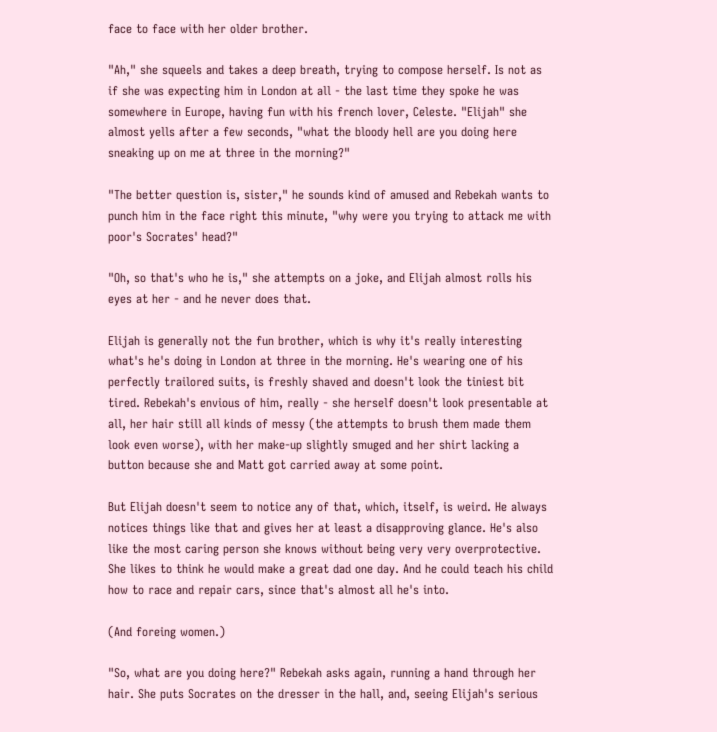face to face with her older brother.

"Ah," she squeels and takes a deep breath, trying to compose herself. Is not as if she was expecting him in London at all - the last time they spoke he was somewhere in Europe, having fun with his french lover, Celeste. "Elijah" she almost yells after a few seconds, "what the bloody hell are you doing here sneaking up on me at three in the morning?"

"The better question is, sister," he sounds kind of amused and Rebekah wants to punch him in the face right this minute, "why were you trying to attack me with poor's Socrates' head?"

"Oh, so that's who he is," she attempts on a joke, and Elijah almost rolls his eyes at her - and he never does that.

Elijah is generally not the fun brother, which is why it's really interesting what's he's doing in London at three in the morning. He's wearing one of his perfectly trailored suits, is freshly shaved and doesn't look the tiniest bit tired. Rebekah's envious of him, really - she herself doesn't look presentable at all, her hair still all kinds of messy (the attempts to brush them made them look even worse), with her make-up slightly smuged and her shirt lacking a button because she and Matt got carried away at some point.

But Elijah doesn't seem to notice any of that, which, itself, is weird. He always notices things like that and gives her at least a disapproving glance. He's also like the most caring person she knows without being very very overprotective. She likes to think he would make a great dad one day. And he could teach his child how to race and repair cars, since that's almost all he's into.

(And foreing women.)

"So, what are you doing here?" Rebekah asks again, running a hand through her hair. She puts Socrates on the dresser in the hall, and, seeing Elijah's serious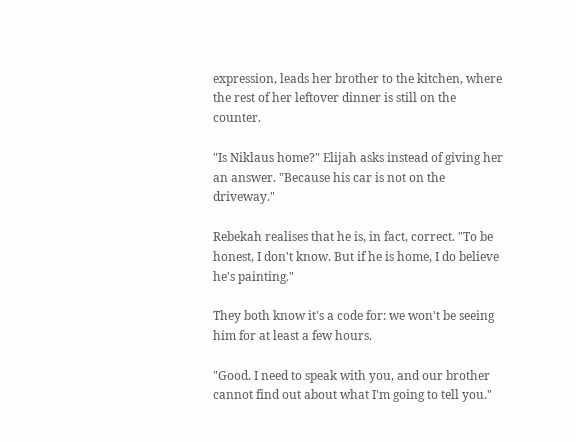expression, leads her brother to the kitchen, where the rest of her leftover dinner is still on the counter.

"Is Niklaus home?" Elijah asks instead of giving her an answer. "Because his car is not on the driveway."

Rebekah realises that he is, in fact, correct. "To be honest, I don't know. But if he is home, I do believe he's painting."

They both know it's a code for: we won't be seeing him for at least a few hours.

"Good. I need to speak with you, and our brother cannot find out about what I'm going to tell you."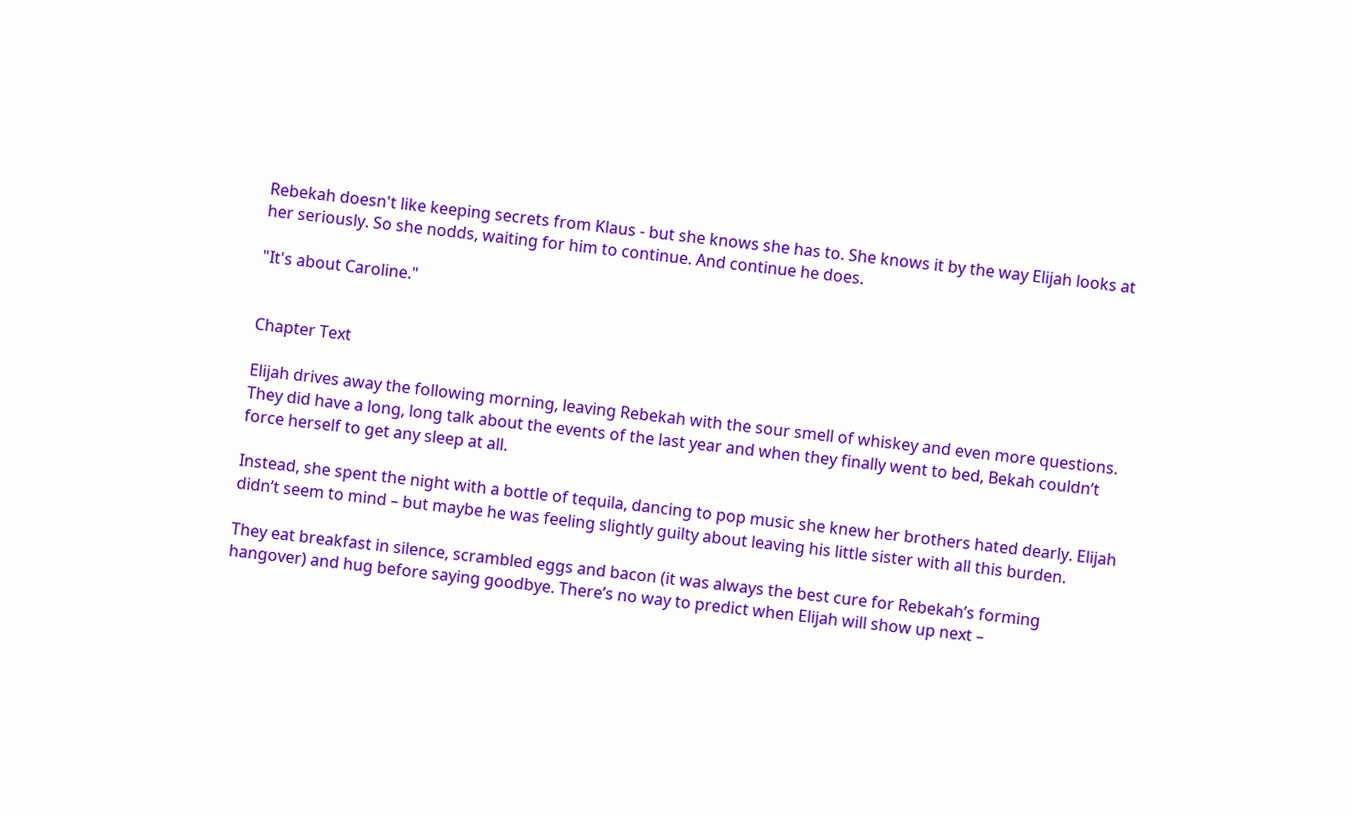Rebekah doesn't like keeping secrets from Klaus - but she knows she has to. She knows it by the way Elijah looks at her seriously. So she nodds, waiting for him to continue. And continue he does.

"It's about Caroline."


Chapter Text

Elijah drives away the following morning, leaving Rebekah with the sour smell of whiskey and even more questions. They did have a long, long talk about the events of the last year and when they finally went to bed, Bekah couldn’t force herself to get any sleep at all.

Instead, she spent the night with a bottle of tequila, dancing to pop music she knew her brothers hated dearly. Elijah didn’t seem to mind – but maybe he was feeling slightly guilty about leaving his little sister with all this burden.

They eat breakfast in silence, scrambled eggs and bacon (it was always the best cure for Rebekah’s forming hangover) and hug before saying goodbye. There’s no way to predict when Elijah will show up next –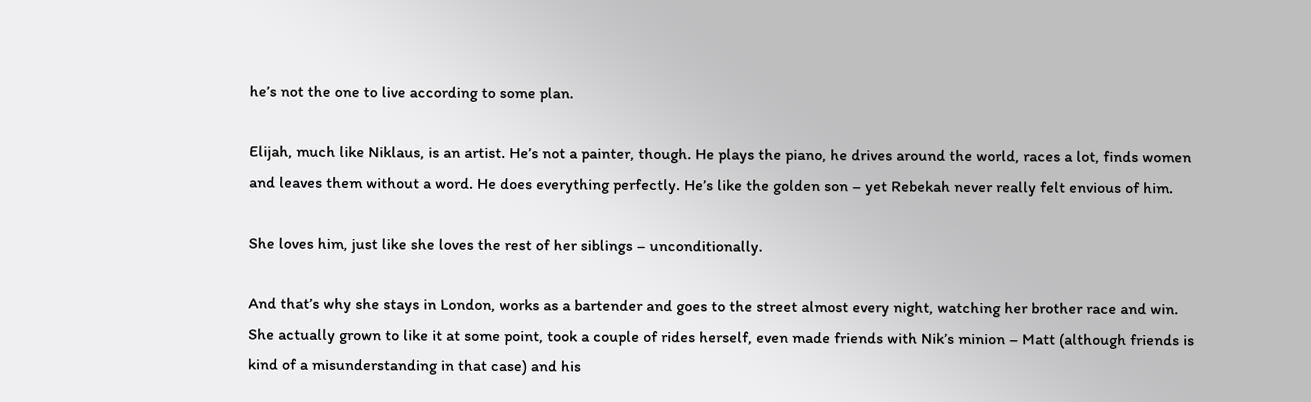he’s not the one to live according to some plan.

Elijah, much like Niklaus, is an artist. He’s not a painter, though. He plays the piano, he drives around the world, races a lot, finds women and leaves them without a word. He does everything perfectly. He’s like the golden son – yet Rebekah never really felt envious of him.

She loves him, just like she loves the rest of her siblings – unconditionally.

And that’s why she stays in London, works as a bartender and goes to the street almost every night, watching her brother race and win. She actually grown to like it at some point, took a couple of rides herself, even made friends with Nik’s minion – Matt (although friends is kind of a misunderstanding in that case) and his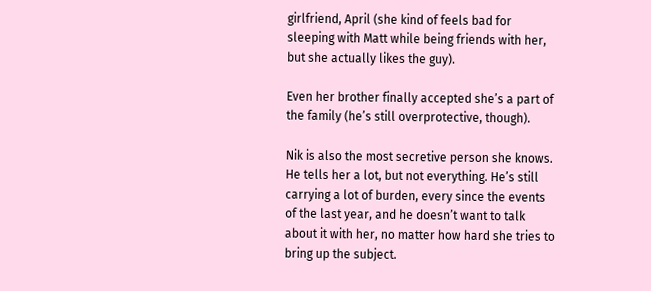girlfriend, April (she kind of feels bad for sleeping with Matt while being friends with her, but she actually likes the guy).

Even her brother finally accepted she’s a part of the family (he’s still overprotective, though).

Nik is also the most secretive person she knows. He tells her a lot, but not everything. He’s still carrying a lot of burden, every since the events of the last year, and he doesn’t want to talk about it with her, no matter how hard she tries to bring up the subject.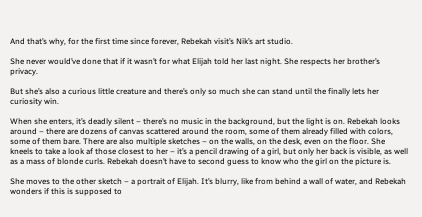And that’s why, for the first time since forever, Rebekah visit’s Nik’s art studio.

She never would’ve done that if it wasn’t for what Elijah told her last night. She respects her brother’s privacy.

But she’s also a curious little creature and there’s only so much she can stand until the finally lets her curiosity win.

When she enters, it’s deadly silent – there’s no music in the background, but the light is on. Rebekah looks around – there are dozens of canvas scattered around the room, some of them already filled with colors, some of them bare. There are also multiple sketches – on the walls, on the desk, even on the floor. She kneels to take a look af those closest to her – it’s a pencil drawing of a girl, but only her back is visible, as well as a mass of blonde curls. Rebekah doesn’t have to second guess to know who the girl on the picture is.

She moves to the other sketch – a portrait of Elijah. It’s blurry, like from behind a wall of water, and Rebekah wonders if this is supposed to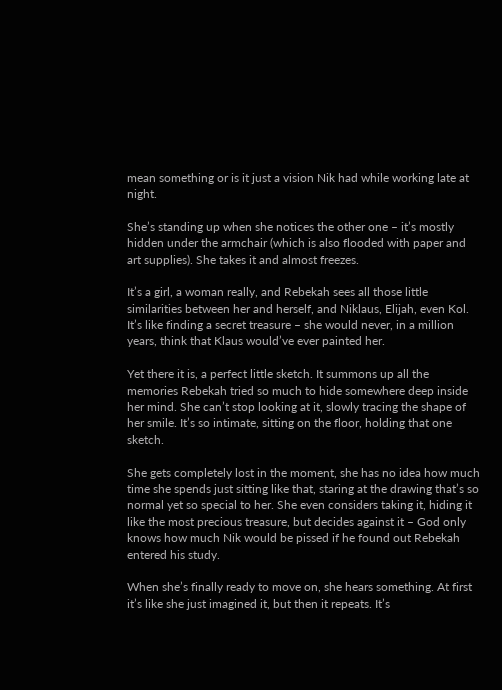mean something or is it just a vision Nik had while working late at night.

She’s standing up when she notices the other one – it’s mostly hidden under the armchair (which is also flooded with paper and art supplies). She takes it and almost freezes.

It’s a girl, a woman really, and Rebekah sees all those little similarities between her and herself, and Niklaus, Elijah, even Kol. It’s like finding a secret treasure – she would never, in a million years, think that Klaus would’ve ever painted her.

Yet there it is, a perfect little sketch. It summons up all the memories Rebekah tried so much to hide somewhere deep inside her mind. She can’t stop looking at it, slowly tracing the shape of her smile. It’s so intimate, sitting on the floor, holding that one sketch.

She gets completely lost in the moment, she has no idea how much time she spends just sitting like that, staring at the drawing that’s so normal yet so special to her. She even considers taking it, hiding it like the most precious treasure, but decides against it – God only knows how much Nik would be pissed if he found out Rebekah entered his study.

When she’s finally ready to move on, she hears something. At first it’s like she just imagined it, but then it repeats. It’s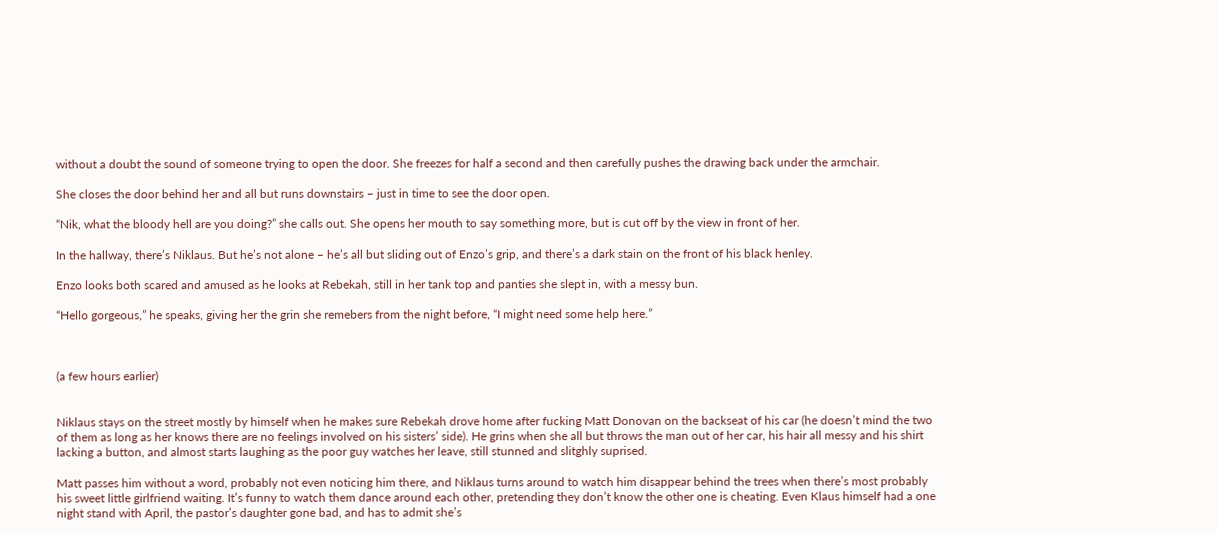without a doubt the sound of someone trying to open the door. She freezes for half a second and then carefully pushes the drawing back under the armchair.

She closes the door behind her and all but runs downstairs – just in time to see the door open.

“Nik, what the bloody hell are you doing?” she calls out. She opens her mouth to say something more, but is cut off by the view in front of her.

In the hallway, there’s Niklaus. But he’s not alone – he’s all but sliding out of Enzo’s grip, and there’s a dark stain on the front of his black henley.

Enzo looks both scared and amused as he looks at Rebekah, still in her tank top and panties she slept in, with a messy bun.

“Hello gorgeous,” he speaks, giving her the grin she remebers from the night before, “I might need some help here.”



(a few hours earlier)


Niklaus stays on the street mostly by himself when he makes sure Rebekah drove home after fucking Matt Donovan on the backseat of his car (he doesn’t mind the two of them as long as her knows there are no feelings involved on his sisters’ side). He grins when she all but throws the man out of her car, his hair all messy and his shirt lacking a button, and almost starts laughing as the poor guy watches her leave, still stunned and slitghly suprised.

Matt passes him without a word, probably not even noticing him there, and Niklaus turns around to watch him disappear behind the trees when there’s most probably his sweet little girlfriend waiting. It’s funny to watch them dance around each other, pretending they don’t know the other one is cheating. Even Klaus himself had a one night stand with April, the pastor’s daughter gone bad, and has to admit she’s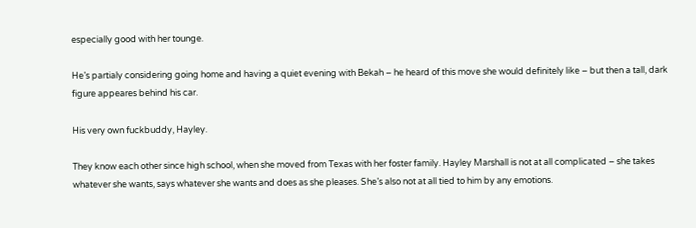especially good with her tounge.

He’s partialy considering going home and having a quiet evening with Bekah – he heard of this move she would definitely like – but then a tall, dark figure appeares behind his car.

His very own fuckbuddy, Hayley.

They know each other since high school, when she moved from Texas with her foster family. Hayley Marshall is not at all complicated – she takes whatever she wants, says whatever she wants and does as she pleases. She’s also not at all tied to him by any emotions.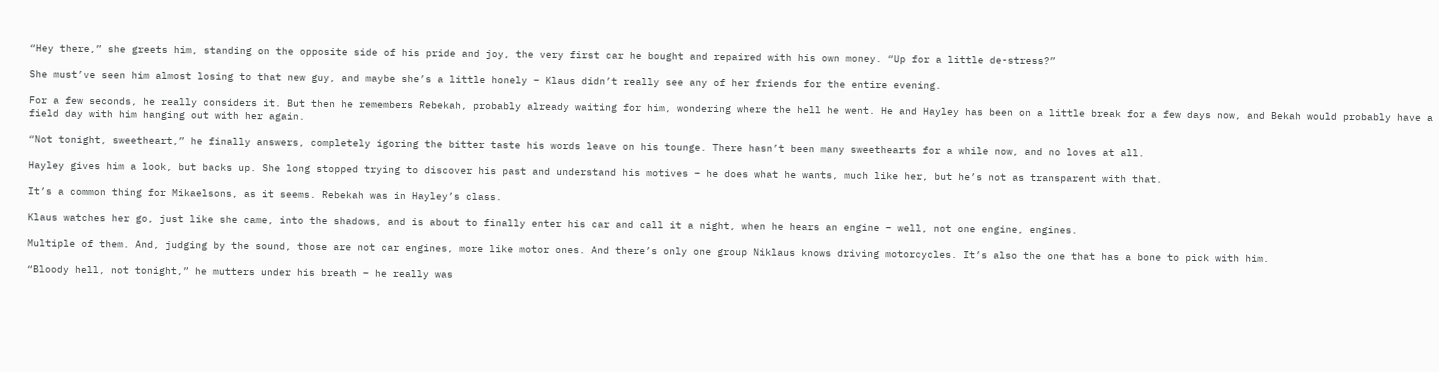“Hey there,” she greets him, standing on the opposite side of his pride and joy, the very first car he bought and repaired with his own money. “Up for a little de-stress?”

She must’ve seen him almost losing to that new guy, and maybe she’s a little honely – Klaus didn’t really see any of her friends for the entire evening.

For a few seconds, he really considers it. But then he remembers Rebekah, probably already waiting for him, wondering where the hell he went. He and Hayley has been on a little break for a few days now, and Bekah would probably have a field day with him hanging out with her again.

“Not tonight, sweetheart,” he finally answers, completely igoring the bitter taste his words leave on his tounge. There hasn’t been many sweethearts for a while now, and no loves at all.

Hayley gives him a look, but backs up. She long stopped trying to discover his past and understand his motives – he does what he wants, much like her, but he’s not as transparent with that.

It’s a common thing for Mikaelsons, as it seems. Rebekah was in Hayley’s class.

Klaus watches her go, just like she came, into the shadows, and is about to finally enter his car and call it a night, when he hears an engine – well, not one engine, engines.

Multiple of them. And, judging by the sound, those are not car engines, more like motor ones. And there’s only one group Niklaus knows driving motorcycles. It’s also the one that has a bone to pick with him.

“Bloody hell, not tonight,” he mutters under his breath – he really was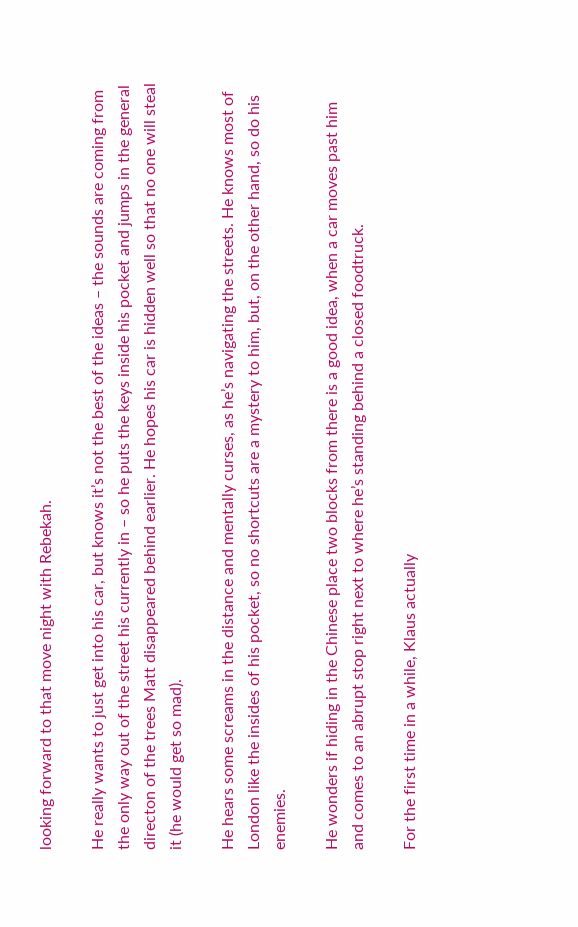looking forward to that move night with Rebekah.

He really wants to just get into his car, but knows it’s not the best of the ideas – the sounds are coming from the only way out of the street his currently in – so he puts the keys inside his pocket and jumps in the general directon of the trees Matt disappeared behind earlier. He hopes his car is hidden well so that no one will steal it (he would get so mad).

He hears some screams in the distance and mentally curses, as he’s navigating the streets. He knows most of London like the insides of his pocket, so no shortcuts are a mystery to him, but, on the other hand, so do his enemies.

He wonders if hiding in the Chinese place two blocks from there is a good idea, when a car moves past him and comes to an abrupt stop right next to where he’s standing behind a closed foodtruck.

For the first time in a while, Klaus actually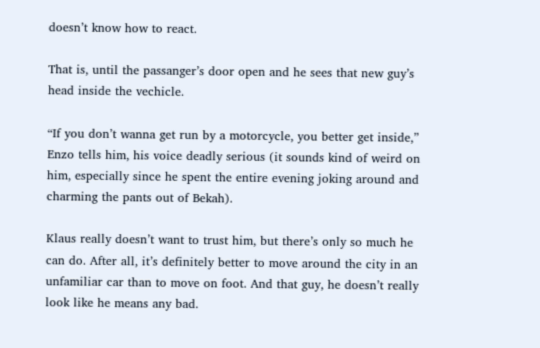doesn’t know how to react.

That is, until the passanger’s door open and he sees that new guy’s head inside the vechicle.

“If you don’t wanna get run by a motorcycle, you better get inside,” Enzo tells him, his voice deadly serious (it sounds kind of weird on him, especially since he spent the entire evening joking around and charming the pants out of Bekah).

Klaus really doesn’t want to trust him, but there’s only so much he can do. After all, it’s definitely better to move around the city in an unfamiliar car than to move on foot. And that guy, he doesn’t really look like he means any bad.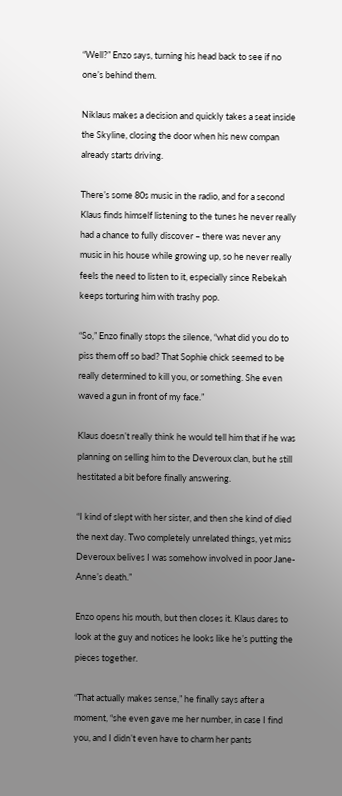“Well?” Enzo says, turning his head back to see if no one’s behind them.

Niklaus makes a decision and quickly takes a seat inside the Skyline, closing the door when his new compan already starts driving.

There’s some 80s music in the radio, and for a second Klaus finds himself listening to the tunes he never really had a chance to fully discover – there was never any music in his house while growing up, so he never really feels the need to listen to it, especially since Rebekah keeps torturing him with trashy pop.

“So,” Enzo finally stops the silence, “what did you do to piss them off so bad? That Sophie chick seemed to be really determined to kill you, or something. She even waved a gun in front of my face.”

Klaus doesn’t really think he would tell him that if he was planning on selling him to the Deveroux clan, but he still hestitated a bit before finally answering.

“I kind of slept with her sister, and then she kind of died the next day. Two completely unrelated things, yet miss Deveroux belives I was somehow involved in poor Jane-Anne’s death.”

Enzo opens his mouth, but then closes it. Klaus dares to look at the guy and notices he looks like he’s putting the pieces together.

“That actually makes sense,” he finally says after a moment, “she even gave me her number, in case I find you, and I didn’t even have to charm her pants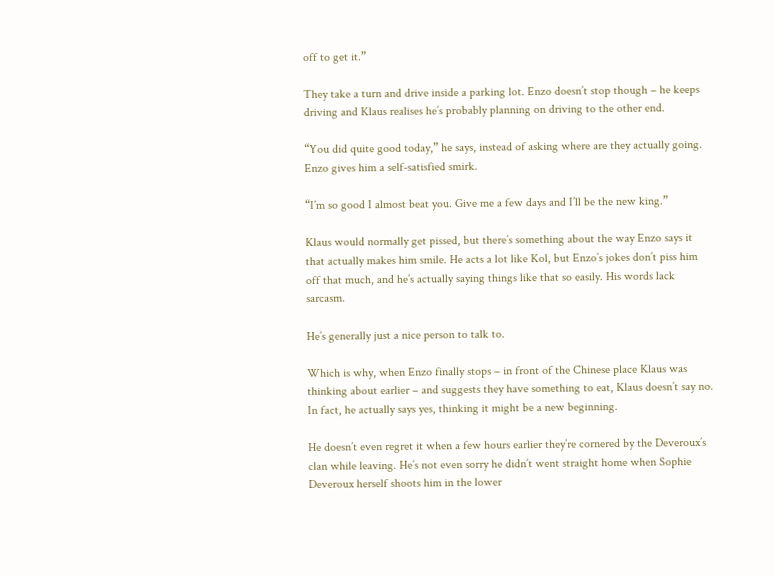off to get it.”

They take a turn and drive inside a parking lot. Enzo doesn’t stop though – he keeps driving and Klaus realises he’s probably planning on driving to the other end.

“You did quite good today,” he says, instead of asking where are they actually going. Enzo gives him a self-satisfied smirk.

“I’m so good I almost beat you. Give me a few days and I’ll be the new king.”

Klaus would normally get pissed, but there’s something about the way Enzo says it that actually makes him smile. He acts a lot like Kol, but Enzo’s jokes don’t piss him off that much, and he’s actually saying things like that so easily. His words lack sarcasm.

He’s generally just a nice person to talk to.

Which is why, when Enzo finally stops – in front of the Chinese place Klaus was thinking about earlier – and suggests they have something to eat, Klaus doesn’t say no. In fact, he actually says yes, thinking it might be a new beginning.

He doesn’t even regret it when a few hours earlier they’re cornered by the Deveroux’s clan while leaving. He’s not even sorry he didn’t went straight home when Sophie Deveroux herself shoots him in the lower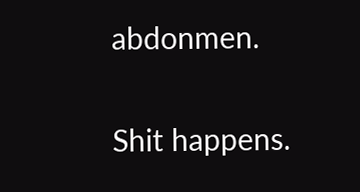abdonmen.

Shit happens.